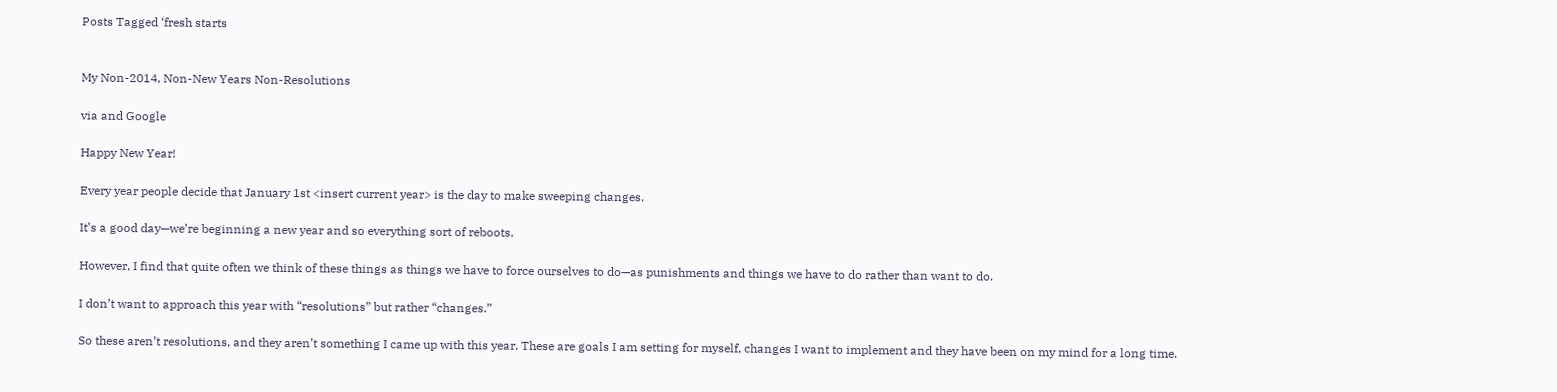Posts Tagged ‘fresh starts


My Non-2014, Non-New Years Non-Resolutions

via and Google

Happy New Year!

Every year people decide that January 1st <insert current year> is the day to make sweeping changes.

It’s a good day—we’re beginning a new year and so everything sort of reboots.

However, I find that quite often we think of these things as things we have to force ourselves to do—as punishments and things we have to do rather than want to do.

I don’t want to approach this year with “resolutions” but rather “changes.”

So these aren’t resolutions, and they aren’t something I came up with this year. These are goals I am setting for myself, changes I want to implement and they have been on my mind for a long time.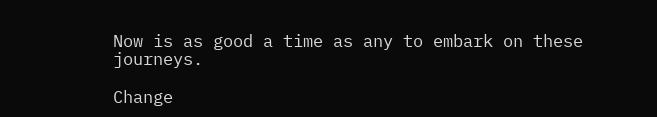Now is as good a time as any to embark on these journeys.

Change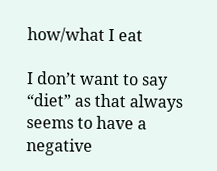how/what I eat

I don’t want to say “diet” as that always seems to have a negative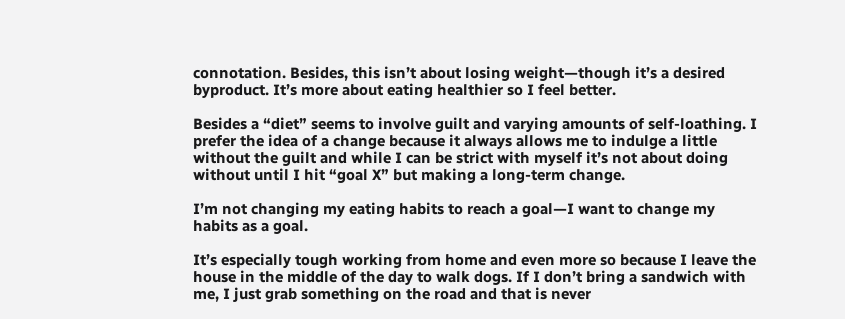connotation. Besides, this isn’t about losing weight—though it’s a desired byproduct. It’s more about eating healthier so I feel better.

Besides a “diet” seems to involve guilt and varying amounts of self-loathing. I prefer the idea of a change because it always allows me to indulge a little without the guilt and while I can be strict with myself it’s not about doing without until I hit “goal X” but making a long-term change.

I’m not changing my eating habits to reach a goal—I want to change my habits as a goal.

It’s especially tough working from home and even more so because I leave the house in the middle of the day to walk dogs. If I don’t bring a sandwich with me, I just grab something on the road and that is never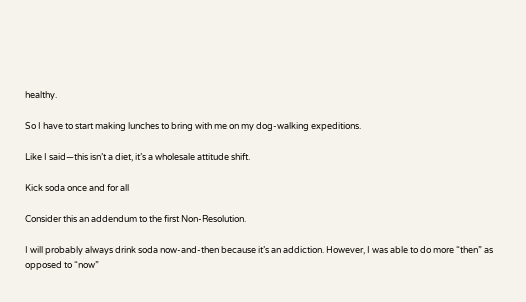healthy.

So I have to start making lunches to bring with me on my dog-walking expeditions.

Like I said—this isn’t a diet, it’s a wholesale attitude shift.

Kick soda once and for all

Consider this an addendum to the first Non-Resolution.

I will probably always drink soda now-and-then because it’s an addiction. However, I was able to do more “then” as opposed to “now”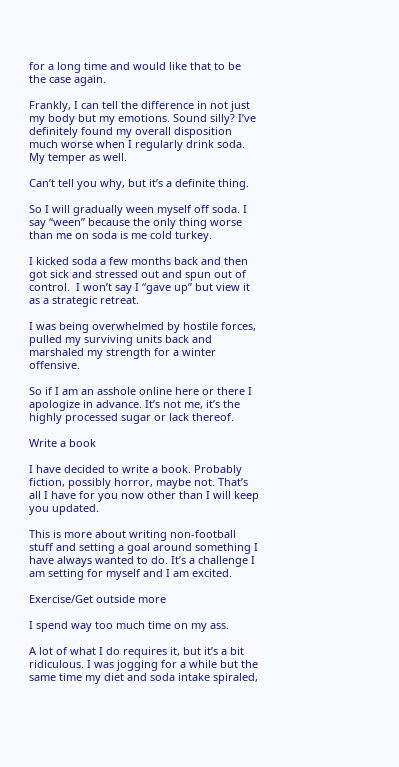for a long time and would like that to be the case again.

Frankly, I can tell the difference in not just my body but my emotions. Sound silly? I’ve definitely found my overall disposition much worse when I regularly drink soda. My temper as well.

Can’t tell you why, but it’s a definite thing.

So I will gradually ween myself off soda. I say “ween” because the only thing worse than me on soda is me cold turkey.

I kicked soda a few months back and then got sick and stressed out and spun out of control.  I won’t say I “gave up” but view it as a strategic retreat.

I was being overwhelmed by hostile forces, pulled my surviving units back and marshaled my strength for a winter offensive.

So if I am an asshole online here or there I apologize in advance. It’s not me, it’s the highly processed sugar or lack thereof.

Write a book

I have decided to write a book. Probably fiction, possibly horror, maybe not. That’s all I have for you now other than I will keep you updated.

This is more about writing non-football stuff and setting a goal around something I have always wanted to do. It’s a challenge I am setting for myself and I am excited.

Exercise/Get outside more

I spend way too much time on my ass.

A lot of what I do requires it, but it’s a bit ridiculous. I was jogging for a while but the same time my diet and soda intake spiraled,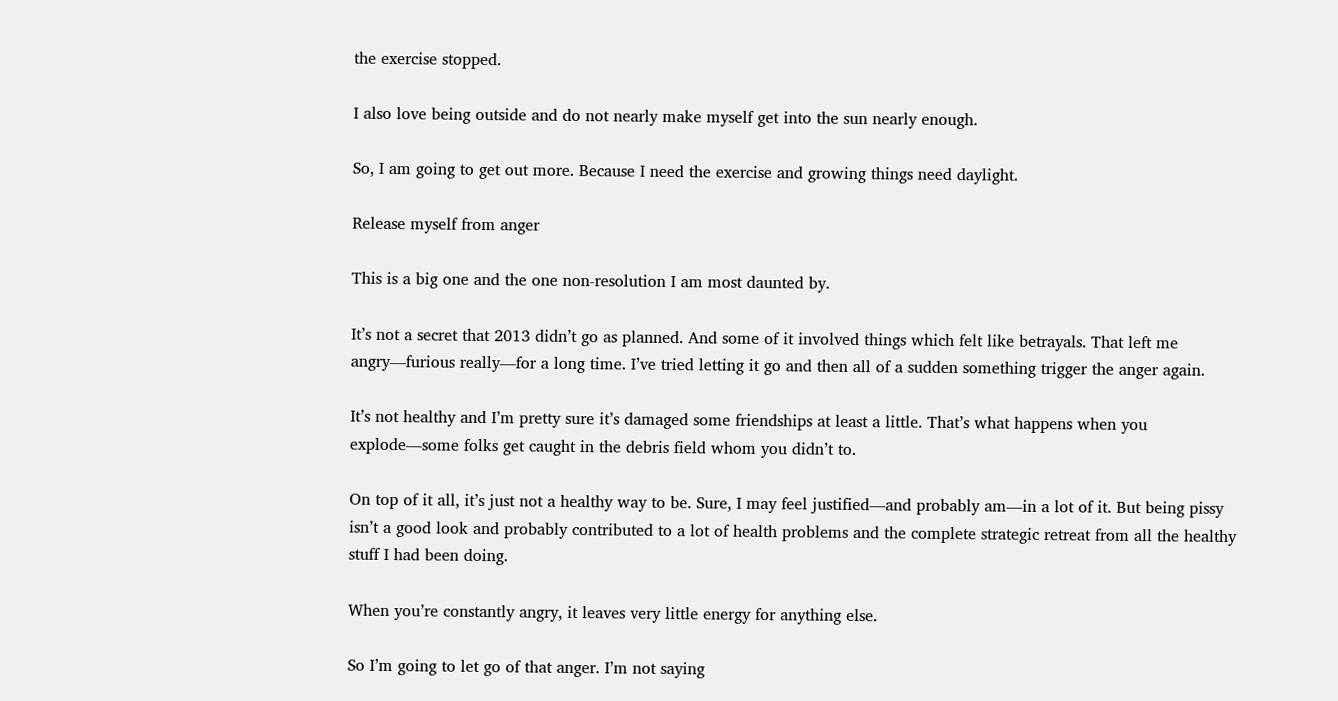the exercise stopped.

I also love being outside and do not nearly make myself get into the sun nearly enough.

So, I am going to get out more. Because I need the exercise and growing things need daylight.

Release myself from anger

This is a big one and the one non-resolution I am most daunted by.

It’s not a secret that 2013 didn’t go as planned. And some of it involved things which felt like betrayals. That left me angry—furious really—for a long time. I’ve tried letting it go and then all of a sudden something trigger the anger again.

It’s not healthy and I’m pretty sure it’s damaged some friendships at least a little. That’s what happens when you explode—some folks get caught in the debris field whom you didn’t to.

On top of it all, it’s just not a healthy way to be. Sure, I may feel justified—and probably am—in a lot of it. But being pissy isn’t a good look and probably contributed to a lot of health problems and the complete strategic retreat from all the healthy stuff I had been doing.

When you’re constantly angry, it leaves very little energy for anything else.

So I’m going to let go of that anger. I’m not saying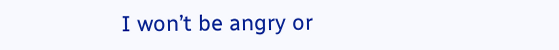I won’t be angry or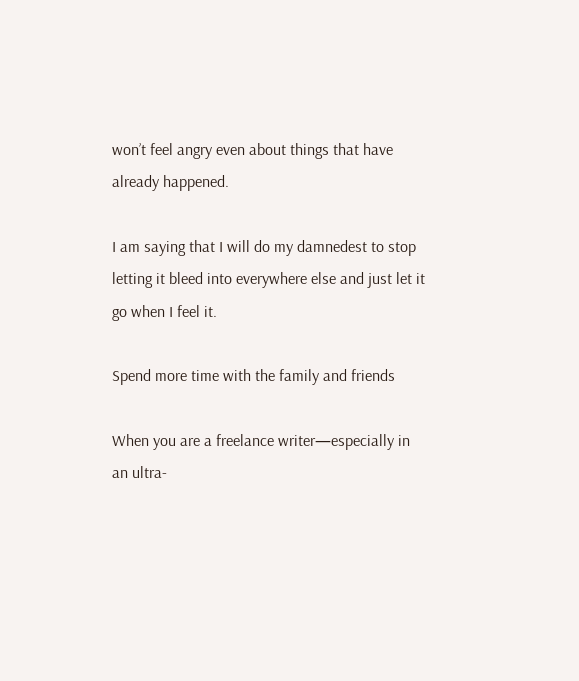won’t feel angry even about things that have already happened.

I am saying that I will do my damnedest to stop letting it bleed into everywhere else and just let it go when I feel it.

Spend more time with the family and friends

When you are a freelance writer—especially in an ultra-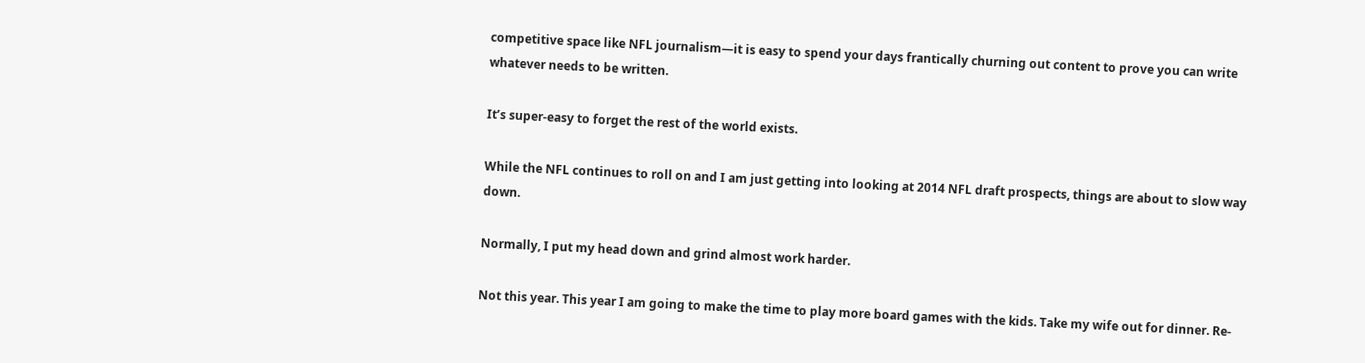competitive space like NFL journalism—it is easy to spend your days frantically churning out content to prove you can write whatever needs to be written.

It’s super-easy to forget the rest of the world exists.

While the NFL continues to roll on and I am just getting into looking at 2014 NFL draft prospects, things are about to slow way down.

Normally, I put my head down and grind almost work harder.

Not this year. This year I am going to make the time to play more board games with the kids. Take my wife out for dinner. Re-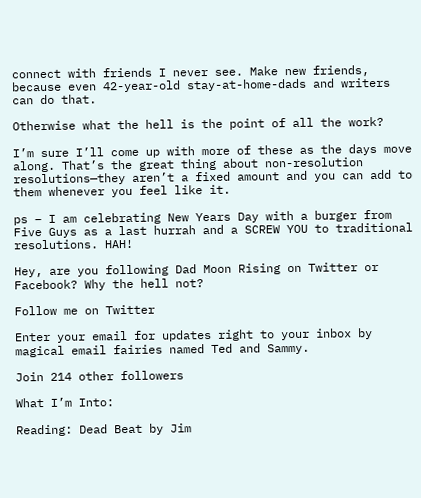connect with friends I never see. Make new friends, because even 42-year-old stay-at-home-dads and writers can do that.

Otherwise what the hell is the point of all the work?

I’m sure I’ll come up with more of these as the days move along. That’s the great thing about non-resolution resolutions—they aren’t a fixed amount and you can add to them whenever you feel like it.

ps – I am celebrating New Years Day with a burger from Five Guys as a last hurrah and a SCREW YOU to traditional resolutions. HAH!

Hey, are you following Dad Moon Rising on Twitter or Facebook? Why the hell not?

Follow me on Twitter

Enter your email for updates right to your inbox by magical email fairies named Ted and Sammy.

Join 214 other followers

What I’m Into:

Reading: Dead Beat by Jim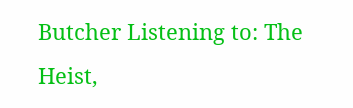Butcher Listening to: The Heist,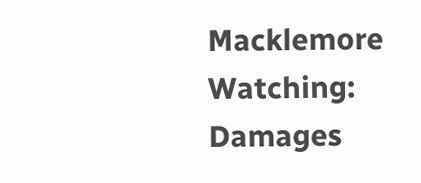Macklemore Watching: Damages